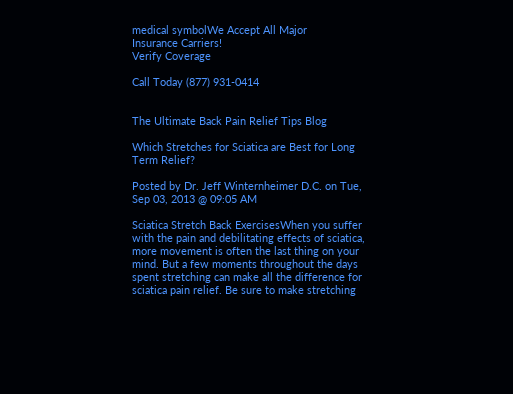medical symbolWe Accept All Major
Insurance Carriers!
Verify Coverage

Call Today (877) 931-0414


The Ultimate Back Pain Relief Tips Blog

Which Stretches for Sciatica are Best for Long Term Relief?

Posted by Dr. Jeff Winternheimer D.C. on Tue, Sep 03, 2013 @ 09:05 AM

Sciatica Stretch Back ExercisesWhen you suffer with the pain and debilitating effects of sciatica, more movement is often the last thing on your mind. But a few moments throughout the days spent stretching can make all the difference for sciatica pain relief. Be sure to make stretching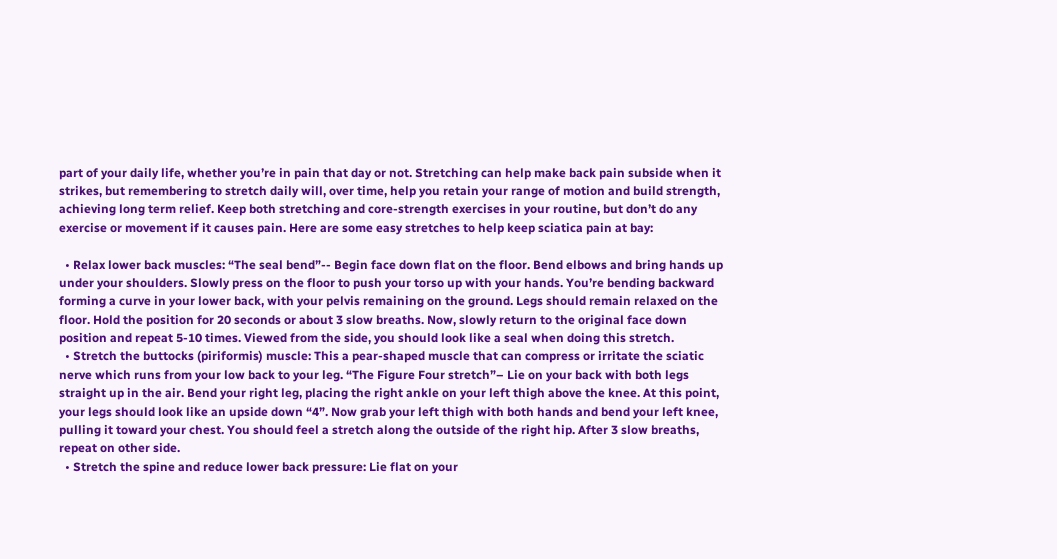part of your daily life, whether you’re in pain that day or not. Stretching can help make back pain subside when it strikes, but remembering to stretch daily will, over time, help you retain your range of motion and build strength, achieving long term relief. Keep both stretching and core-strength exercises in your routine, but don’t do any exercise or movement if it causes pain. Here are some easy stretches to help keep sciatica pain at bay:

  • Relax lower back muscles: “The seal bend”-- Begin face down flat on the floor. Bend elbows and bring hands up under your shoulders. Slowly press on the floor to push your torso up with your hands. You’re bending backward forming a curve in your lower back, with your pelvis remaining on the ground. Legs should remain relaxed on the floor. Hold the position for 20 seconds or about 3 slow breaths. Now, slowly return to the original face down position and repeat 5-10 times. Viewed from the side, you should look like a seal when doing this stretch.
  • Stretch the buttocks (piriformis) muscle: This a pear-shaped muscle that can compress or irritate the sciatic nerve which runs from your low back to your leg. “The Figure Four stretch”– Lie on your back with both legs straight up in the air. Bend your right leg, placing the right ankle on your left thigh above the knee. At this point, your legs should look like an upside down “4”. Now grab your left thigh with both hands and bend your left knee, pulling it toward your chest. You should feel a stretch along the outside of the right hip. After 3 slow breaths, repeat on other side.
  • Stretch the spine and reduce lower back pressure: Lie flat on your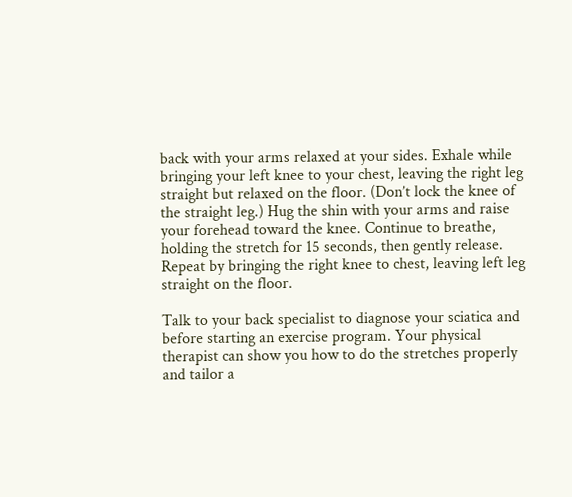back with your arms relaxed at your sides. Exhale while bringing your left knee to your chest, leaving the right leg straight but relaxed on the floor. (Don’t lock the knee of the straight leg.) Hug the shin with your arms and raise your forehead toward the knee. Continue to breathe, holding the stretch for 15 seconds, then gently release. Repeat by bringing the right knee to chest, leaving left leg straight on the floor.

Talk to your back specialist to diagnose your sciatica and before starting an exercise program. Your physical therapist can show you how to do the stretches properly and tailor a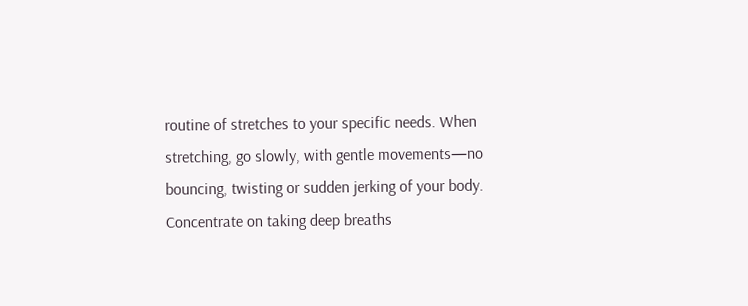routine of stretches to your specific needs. When stretching, go slowly, with gentle movements—no bouncing, twisting or sudden jerking of your body. Concentrate on taking deep breaths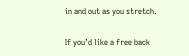in and out as you stretch.

If you’d like a free back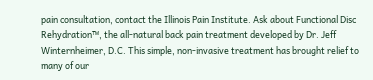pain consultation, contact the Illinois Pain Institute. Ask about Functional Disc Rehydration™, the all-natural back pain treatment developed by Dr. Jeff Winternheimer, D.C. This simple, non-invasive treatment has brought relief to many of our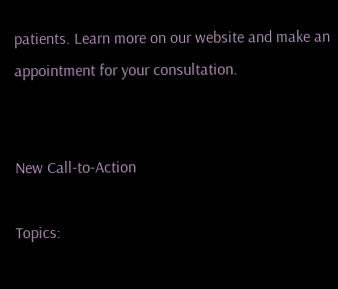patients. Learn more on our website and make an appointment for your consultation.


New Call-to-Action

Topics: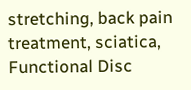stretching, back pain treatment, sciatica, Functional Disc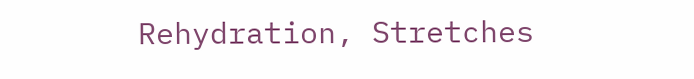Rehydration, Stretches